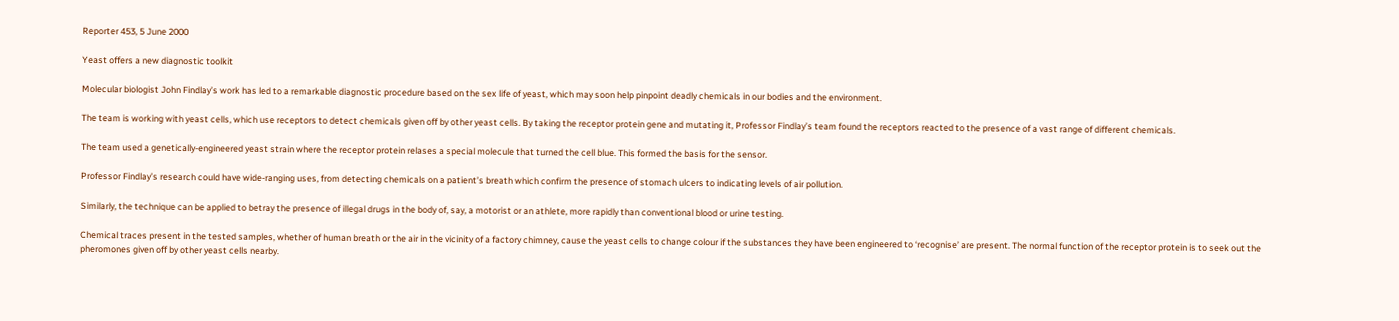Reporter 453, 5 June 2000

Yeast offers a new diagnostic toolkit

Molecular biologist John Findlay’s work has led to a remarkable diagnostic procedure based on the sex life of yeast, which may soon help pinpoint deadly chemicals in our bodies and the environment.

The team is working with yeast cells, which use receptors to detect chemicals given off by other yeast cells. By taking the receptor protein gene and mutating it, Professor Findlay’s team found the receptors reacted to the presence of a vast range of different chemicals.

The team used a genetically-engineered yeast strain where the receptor protein relases a special molecule that turned the cell blue. This formed the basis for the sensor.

Professor Findlay’s research could have wide-ranging uses, from detecting chemicals on a patient’s breath which confirm the presence of stomach ulcers to indicating levels of air pollution.

Similarly, the technique can be applied to betray the presence of illegal drugs in the body of, say, a motorist or an athlete, more rapidly than conventional blood or urine testing.

Chemical traces present in the tested samples, whether of human breath or the air in the vicinity of a factory chimney, cause the yeast cells to change colour if the substances they have been engineered to ‘recognise’ are present. The normal function of the receptor protein is to seek out the pheromones given off by other yeast cells nearby.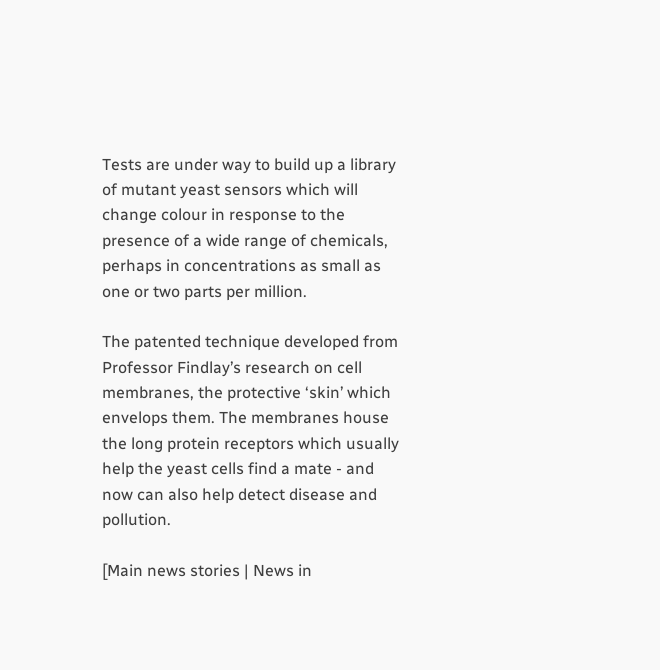Tests are under way to build up a library of mutant yeast sensors which will change colour in response to the presence of a wide range of chemicals, perhaps in concentrations as small as one or two parts per million.

The patented technique developed from Professor Findlay’s research on cell membranes, the protective ‘skin’ which envelops them. The membranes house the long protein receptors which usually help the yeast cells find a mate - and now can also help detect disease and pollution.

[Main news stories | News in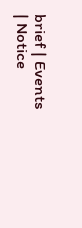brief | Events | Notice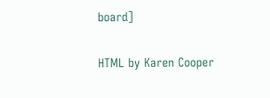board]

HTML by Karen Cooper